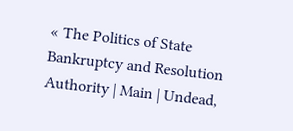« The Politics of State Bankruptcy and Resolution Authority | Main | Undead,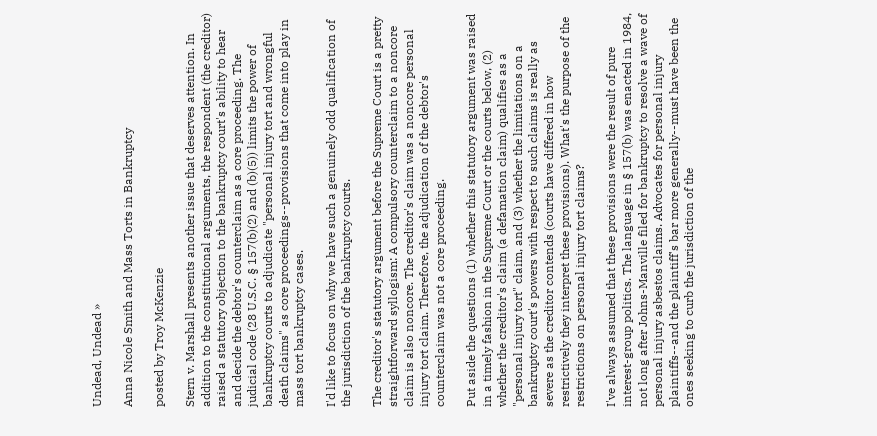Undead, Undead »

Anna Nicole Smith and Mass Torts in Bankruptcy

posted by Troy McKenzie

Stern v. Marshall presents another issue that deserves attention. In addition to the constitutional arguments, the respondent (the creditor) raised a statutory objection to the bankruptcy court's ability to hear and decide the debtor's counterclaim as a core proceeding. The judicial code (28 U.S.C. § 157(b)(2) and (b)(5)) limits the power of bankruptcy courts to adjudicate "personal injury tort and wrongful death claims" as core proceedings--provisions that come into play in mass tort bankruptcy cases.

I'd like to focus on why we have such a genuinely odd qualification of the jurisdiction of the bankruptcy courts.

The creditor's statutory argument before the Supreme Court is a pretty straightforward syllogism: A compulsory counterclaim to a noncore claim is also noncore. The creditor's claim was a noncore personal injury tort claim. Therefore, the adjudication of the debtor's counterclaim was not a core proceeding.

Put aside the questions (1) whether this statutory argument was raised in a timely fashion in the Supreme Court or the courts below, (2) whether the creditor's claim (a defamation claim) qualifies as a "personal injury tort" claim, and (3) whether the limitations on a bankruptcy court's powers with respect to such claims is really as severe as the creditor contends (courts have differed in how restrictively they interpret these provisions). What's the purpose of the restrictions on personal injury tort claims?

I've always assumed that these provisions were the result of pure interest-group politics. The language in § 157(b) was enacted in 1984, not long after Johns-Manville filed for bankruptcy to resolve a wave of personal injury asbestos claims. Advocates for personal injury plaintiffs--and the plaintiff's bar more generally--must have been the ones seeking to curb the jurisdiction of the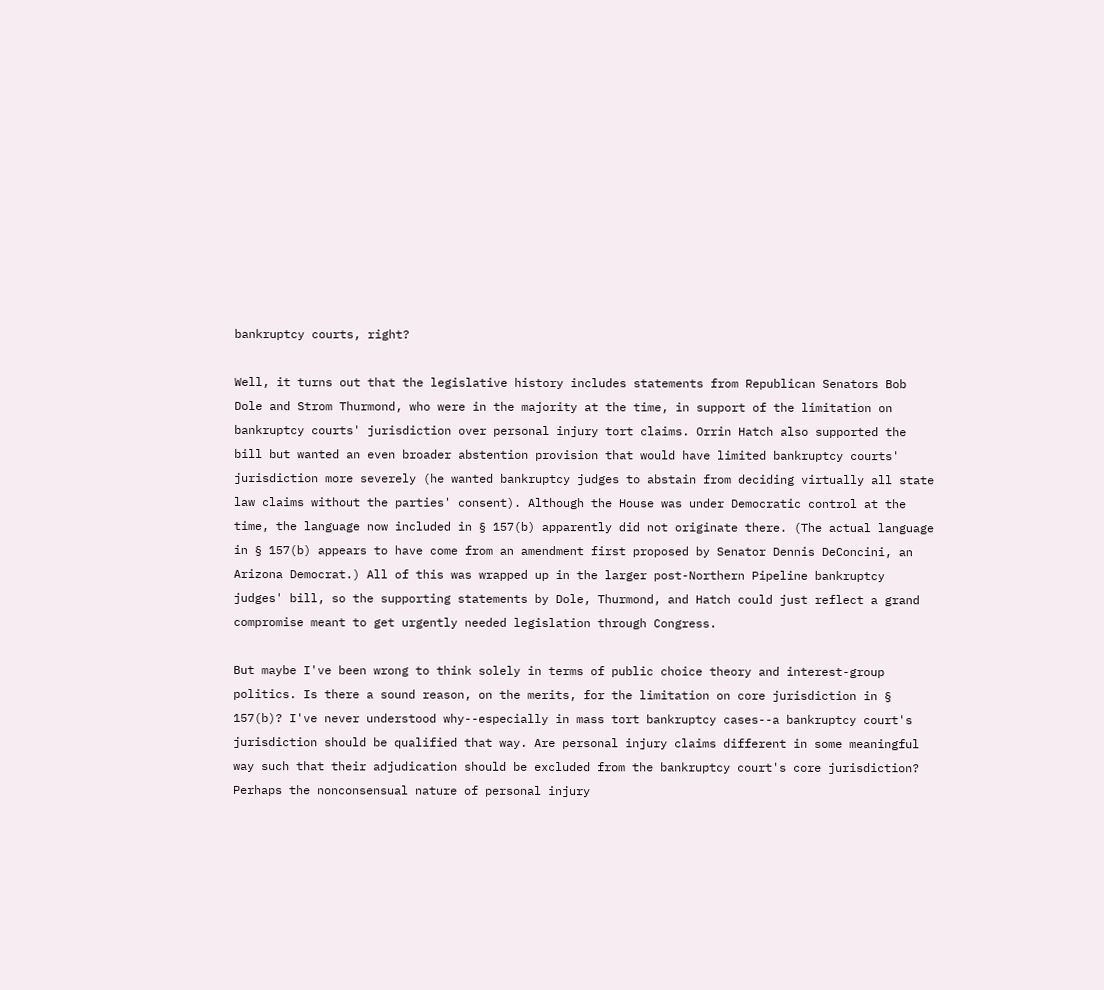bankruptcy courts, right?

Well, it turns out that the legislative history includes statements from Republican Senators Bob Dole and Strom Thurmond, who were in the majority at the time, in support of the limitation on bankruptcy courts' jurisdiction over personal injury tort claims. Orrin Hatch also supported the bill but wanted an even broader abstention provision that would have limited bankruptcy courts' jurisdiction more severely (he wanted bankruptcy judges to abstain from deciding virtually all state law claims without the parties' consent). Although the House was under Democratic control at the time, the language now included in § 157(b) apparently did not originate there. (The actual language in § 157(b) appears to have come from an amendment first proposed by Senator Dennis DeConcini, an Arizona Democrat.) All of this was wrapped up in the larger post-Northern Pipeline bankruptcy judges' bill, so the supporting statements by Dole, Thurmond, and Hatch could just reflect a grand compromise meant to get urgently needed legislation through Congress.

But maybe I've been wrong to think solely in terms of public choice theory and interest-group politics. Is there a sound reason, on the merits, for the limitation on core jurisdiction in § 157(b)? I've never understood why--especially in mass tort bankruptcy cases--a bankruptcy court's jurisdiction should be qualified that way. Are personal injury claims different in some meaningful way such that their adjudication should be excluded from the bankruptcy court's core jurisdiction? Perhaps the nonconsensual nature of personal injury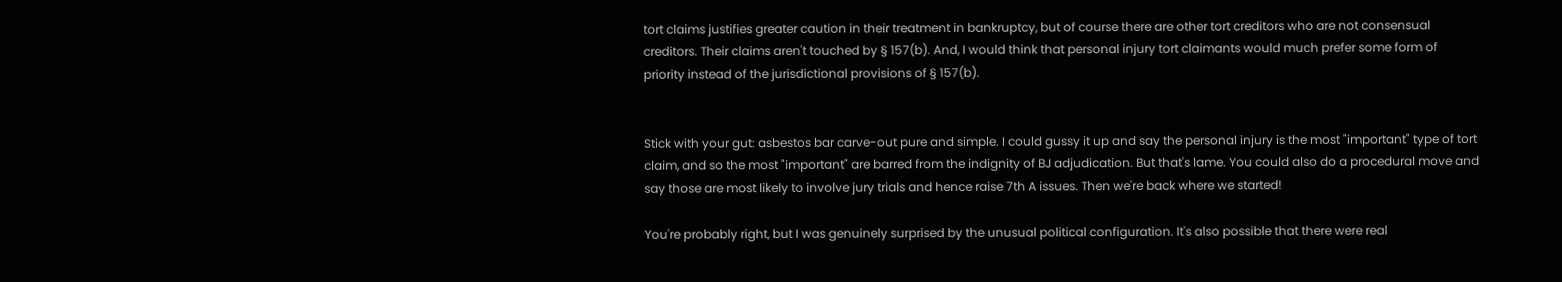tort claims justifies greater caution in their treatment in bankruptcy, but of course there are other tort creditors who are not consensual creditors. Their claims aren't touched by § 157(b). And, I would think that personal injury tort claimants would much prefer some form of priority instead of the jurisdictional provisions of § 157(b).


Stick with your gut: asbestos bar carve-out pure and simple. I could gussy it up and say the personal injury is the most "important" type of tort claim, and so the most "important" are barred from the indignity of BJ adjudication. But that's lame. You could also do a procedural move and say those are most likely to involve jury trials and hence raise 7th A issues. Then we're back where we started!

You're probably right, but I was genuinely surprised by the unusual political configuration. It's also possible that there were real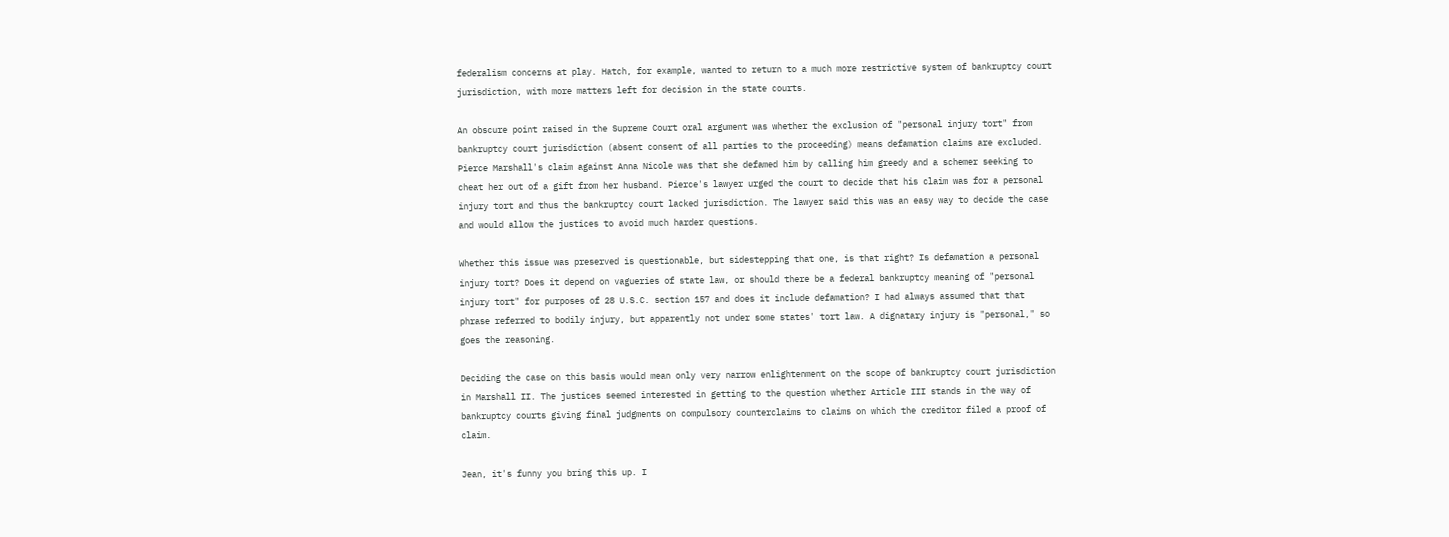federalism concerns at play. Hatch, for example, wanted to return to a much more restrictive system of bankruptcy court jurisdiction, with more matters left for decision in the state courts.

An obscure point raised in the Supreme Court oral argument was whether the exclusion of "personal injury tort" from bankruptcy court jurisdiction (absent consent of all parties to the proceeding) means defamation claims are excluded. Pierce Marshall's claim against Anna Nicole was that she defamed him by calling him greedy and a schemer seeking to cheat her out of a gift from her husband. Pierce's lawyer urged the court to decide that his claim was for a personal injury tort and thus the bankruptcy court lacked jurisdiction. The lawyer said this was an easy way to decide the case and would allow the justices to avoid much harder questions.

Whether this issue was preserved is questionable, but sidestepping that one, is that right? Is defamation a personal injury tort? Does it depend on vagueries of state law, or should there be a federal bankruptcy meaning of "personal injury tort" for purposes of 28 U.S.C. section 157 and does it include defamation? I had always assumed that that phrase referred to bodily injury, but apparently not under some states' tort law. A dignatary injury is "personal," so goes the reasoning.

Deciding the case on this basis would mean only very narrow enlightenment on the scope of bankruptcy court jurisdiction in Marshall II. The justices seemed interested in getting to the question whether Article III stands in the way of bankruptcy courts giving final judgments on compulsory counterclaims to claims on which the creditor filed a proof of claim.

Jean, it's funny you bring this up. I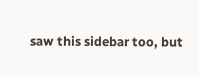saw this sidebar too, but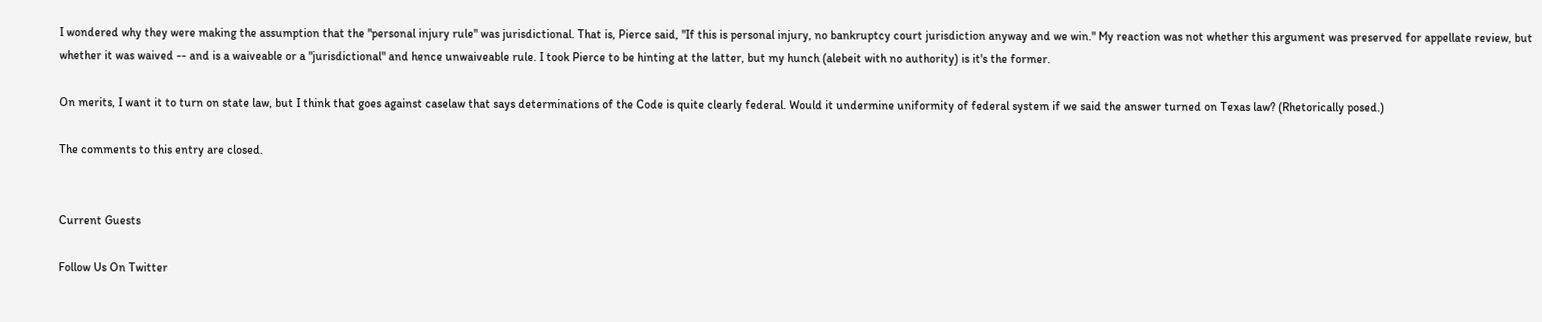I wondered why they were making the assumption that the "personal injury rule" was jurisdictional. That is, Pierce said, "If this is personal injury, no bankruptcy court jurisdiction anyway and we win." My reaction was not whether this argument was preserved for appellate review, but whether it was waived -- and is a waiveable or a "jurisdictional" and hence unwaiveable rule. I took Pierce to be hinting at the latter, but my hunch (alebeit with no authority) is it's the former.

On merits, I want it to turn on state law, but I think that goes against caselaw that says determinations of the Code is quite clearly federal. Would it undermine uniformity of federal system if we said the answer turned on Texas law? (Rhetorically posed.)

The comments to this entry are closed.


Current Guests

Follow Us On Twitter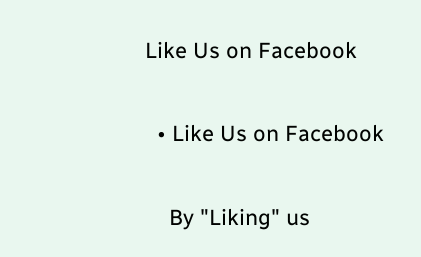Like Us on Facebook

  • Like Us on Facebook

    By "Liking" us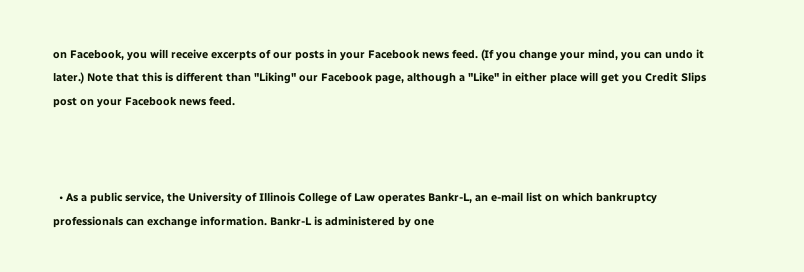on Facebook, you will receive excerpts of our posts in your Facebook news feed. (If you change your mind, you can undo it later.) Note that this is different than "Liking" our Facebook page, although a "Like" in either place will get you Credit Slips post on your Facebook news feed.



  • As a public service, the University of Illinois College of Law operates Bankr-L, an e-mail list on which bankruptcy professionals can exchange information. Bankr-L is administered by one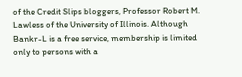of the Credit Slips bloggers, Professor Robert M. Lawless of the University of Illinois. Although Bankr-L is a free service, membership is limited only to persons with a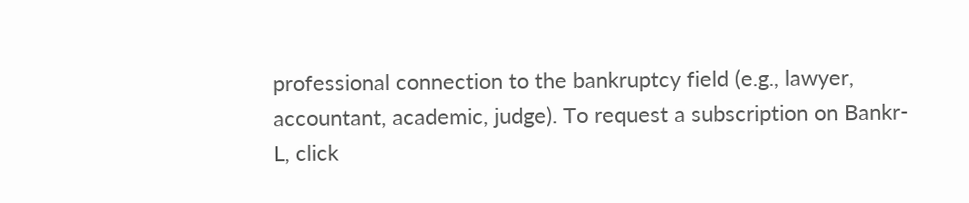professional connection to the bankruptcy field (e.g., lawyer, accountant, academic, judge). To request a subscription on Bankr-L, click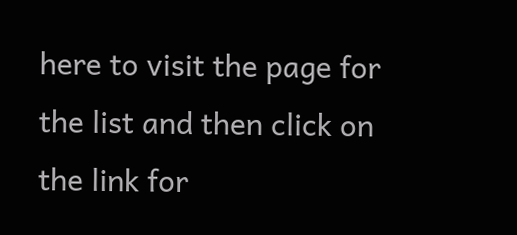here to visit the page for the list and then click on the link for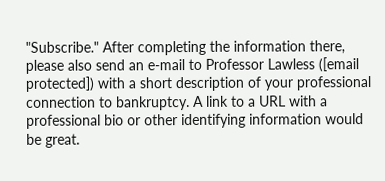"Subscribe." After completing the information there, please also send an e-mail to Professor Lawless ([email protected]) with a short description of your professional connection to bankruptcy. A link to a URL with a professional bio or other identifying information would be great.